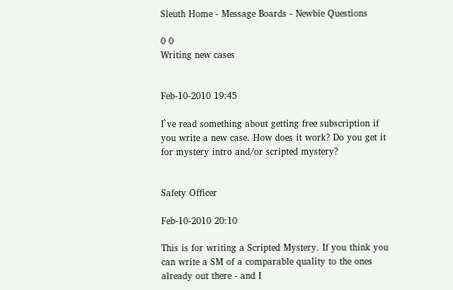Sleuth Home - Message Boards - Newbie Questions

0 0
Writing new cases


Feb-10-2010 19:45

I`ve read something about getting free subscription if you write a new case. How does it work? Do you get it for mystery intro and/or scripted mystery?


Safety Officer

Feb-10-2010 20:10

This is for writing a Scripted Mystery. If you think you can write a SM of a comparable quality to the ones already out there - and I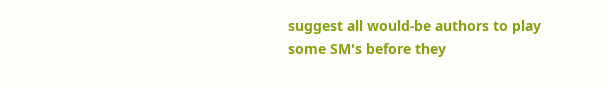suggest all would-be authors to play some SM's before they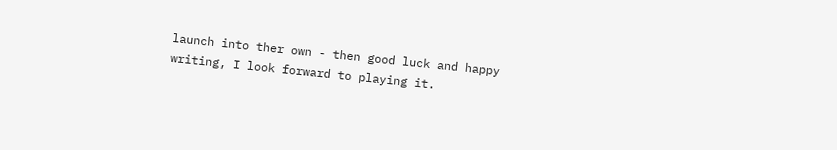launch into ther own - then good luck and happy writing, I look forward to playing it.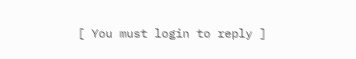[ You must login to reply ]